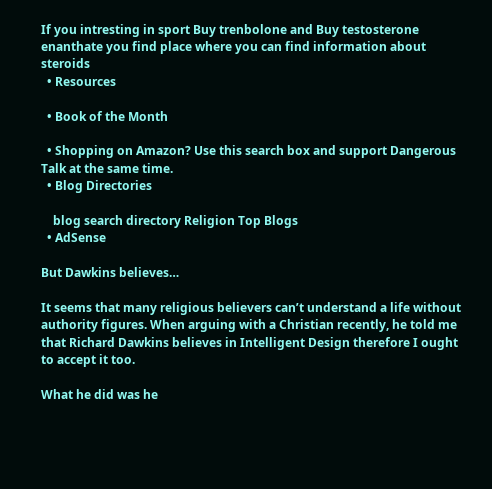If you intresting in sport Buy trenbolone and Buy testosterone enanthate you find place where you can find information about steroids
  • Resources

  • Book of the Month

  • Shopping on Amazon? Use this search box and support Dangerous Talk at the same time.
  • Blog Directories

    blog search directory Religion Top Blogs
  • AdSense

But Dawkins believes…

It seems that many religious believers can’t understand a life without authority figures. When arguing with a Christian recently, he told me that Richard Dawkins believes in Intelligent Design therefore I ought to accept it too.

What he did was he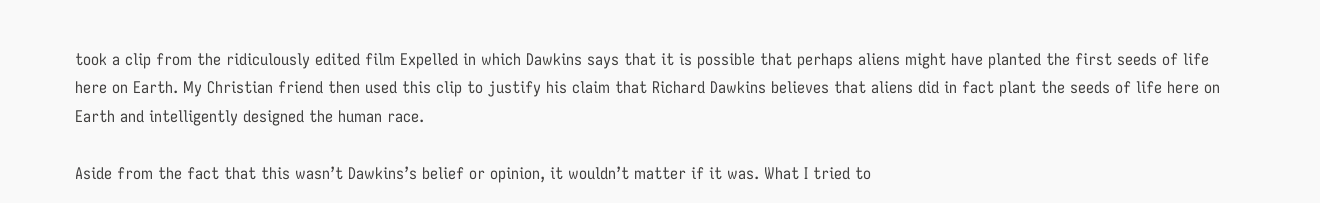took a clip from the ridiculously edited film Expelled in which Dawkins says that it is possible that perhaps aliens might have planted the first seeds of life here on Earth. My Christian friend then used this clip to justify his claim that Richard Dawkins believes that aliens did in fact plant the seeds of life here on Earth and intelligently designed the human race.

Aside from the fact that this wasn’t Dawkins’s belief or opinion, it wouldn’t matter if it was. What I tried to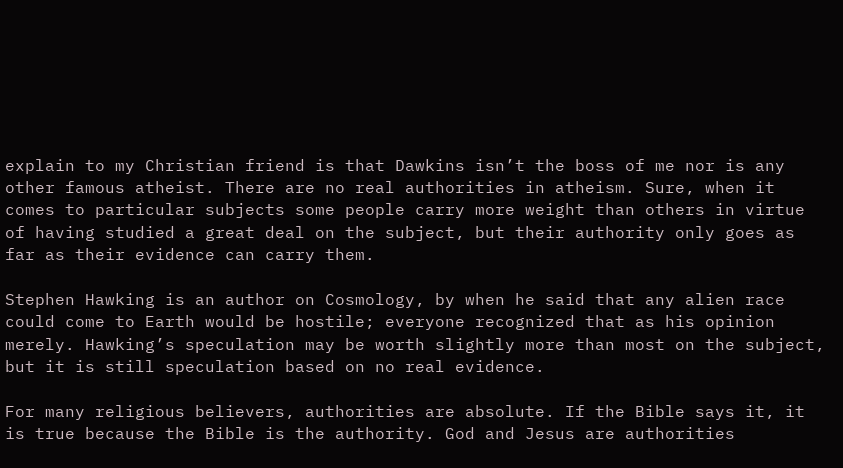explain to my Christian friend is that Dawkins isn’t the boss of me nor is any other famous atheist. There are no real authorities in atheism. Sure, when it comes to particular subjects some people carry more weight than others in virtue of having studied a great deal on the subject, but their authority only goes as far as their evidence can carry them.

Stephen Hawking is an author on Cosmology, by when he said that any alien race could come to Earth would be hostile; everyone recognized that as his opinion merely. Hawking’s speculation may be worth slightly more than most on the subject, but it is still speculation based on no real evidence.

For many religious believers, authorities are absolute. If the Bible says it, it is true because the Bible is the authority. God and Jesus are authorities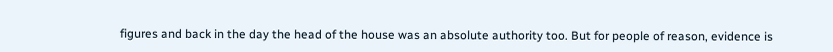figures and back in the day the head of the house was an absolute authority too. But for people of reason, evidence is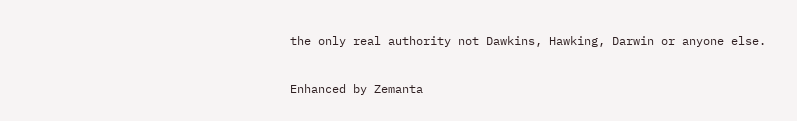the only real authority not Dawkins, Hawking, Darwin or anyone else.

Enhanced by Zemanta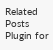Related Posts Plugin for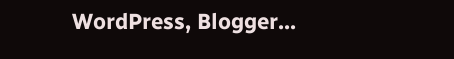WordPress, Blogger...